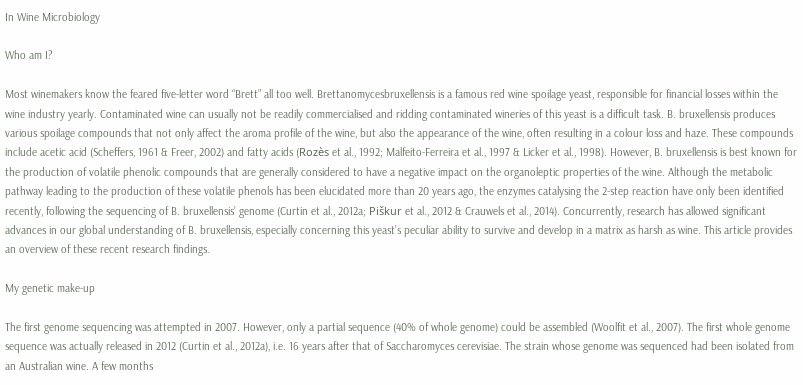In Wine Microbiology

Who am I?

Most winemakers know the feared five-letter word “Brett” all too well. Brettanomycesbruxellensis is a famous red wine spoilage yeast, responsible for financial losses within the wine industry yearly. Contaminated wine can usually not be readily commercialised and ridding contaminated wineries of this yeast is a difficult task. B. bruxellensis produces various spoilage compounds that not only affect the aroma profile of the wine, but also the appearance of the wine, often resulting in a colour loss and haze. These compounds include acetic acid (Scheffers, 1961 & Freer, 2002) and fatty acids (Rozès et al., 1992; Malfeito-Ferreira et al., 1997 & Licker et al., 1998). However, B. bruxellensis is best known for the production of volatile phenolic compounds that are generally considered to have a negative impact on the organoleptic properties of the wine. Although the metabolic pathway leading to the production of these volatile phenols has been elucidated more than 20 years ago, the enzymes catalysing the 2-step reaction have only been identified recently, following the sequencing of B. bruxellensis’ genome (Curtin et al., 2012a; Piškur et al., 2012 & Crauwels et al., 2014). Concurrently, research has allowed significant advances in our global understanding of B. bruxellensis, especially concerning this yeast’s peculiar ability to survive and develop in a matrix as harsh as wine. This article provides an overview of these recent research findings.

My genetic make-up

The first genome sequencing was attempted in 2007. However, only a partial sequence (40% of whole genome) could be assembled (Woolfit et al., 2007). The first whole genome sequence was actually released in 2012 (Curtin et al., 2012a), i.e. 16 years after that of Saccharomyces cerevisiae. The strain whose genome was sequenced had been isolated from an Australian wine. A few months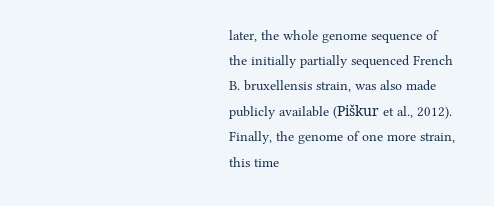later, the whole genome sequence of the initially partially sequenced French B. bruxellensis strain, was also made publicly available (Piškur et al., 2012). Finally, the genome of one more strain, this time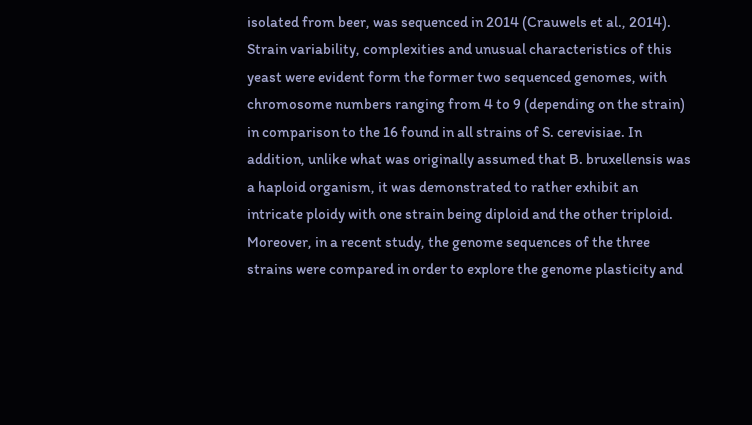isolated from beer, was sequenced in 2014 (Crauwels et al., 2014). Strain variability, complexities and unusual characteristics of this yeast were evident form the former two sequenced genomes, with chromosome numbers ranging from 4 to 9 (depending on the strain) in comparison to the 16 found in all strains of S. cerevisiae. In addition, unlike what was originally assumed that B. bruxellensis was a haploid organism, it was demonstrated to rather exhibit an intricate ploidy with one strain being diploid and the other triploid. Moreover, in a recent study, the genome sequences of the three strains were compared in order to explore the genome plasticity and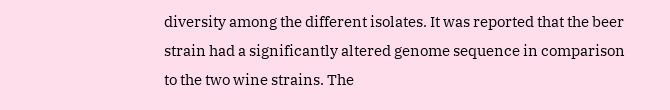diversity among the different isolates. It was reported that the beer strain had a significantly altered genome sequence in comparison to the two wine strains. The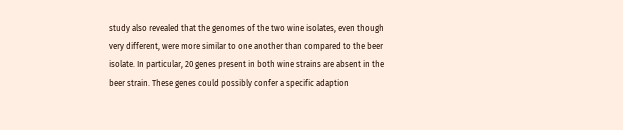study also revealed that the genomes of the two wine isolates, even though very different, were more similar to one another than compared to the beer isolate. In particular, 20 genes present in both wine strains are absent in the beer strain. These genes could possibly confer a specific adaption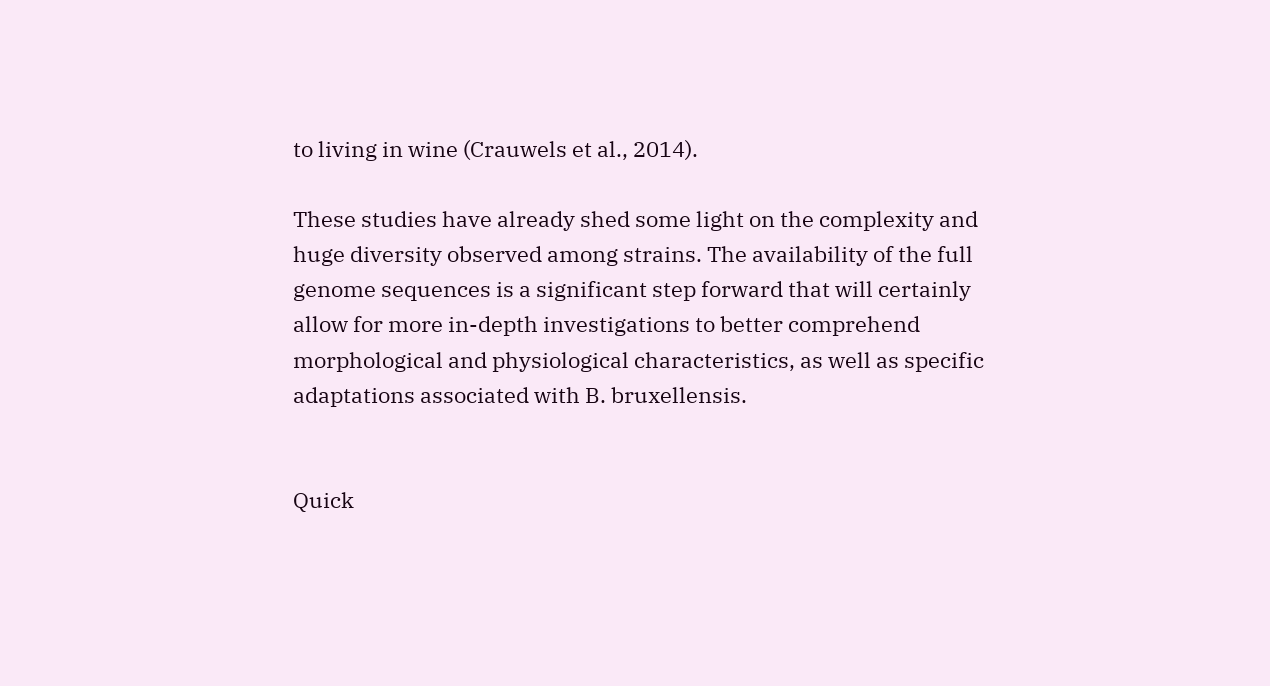to living in wine (Crauwels et al., 2014).

These studies have already shed some light on the complexity and huge diversity observed among strains. The availability of the full genome sequences is a significant step forward that will certainly allow for more in-depth investigations to better comprehend morphological and physiological characteristics, as well as specific adaptations associated with B. bruxellensis.


Quick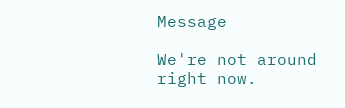Message

We're not around right now.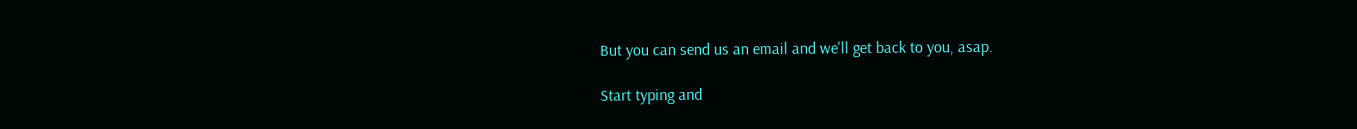But you can send us an email and we'll get back to you, asap.

Start typing and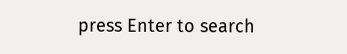press Enter to search